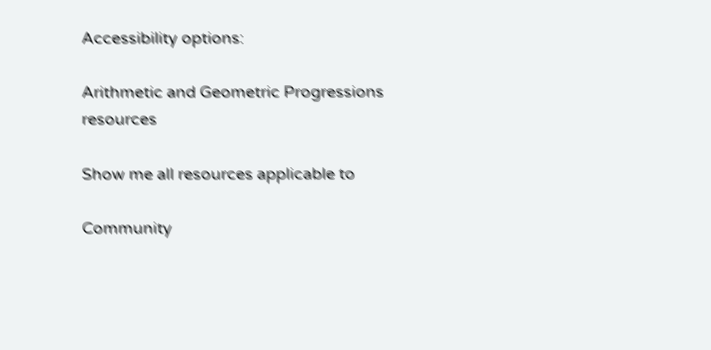Accessibility options:

Arithmetic and Geometric Progressions resources

Show me all resources applicable to

Community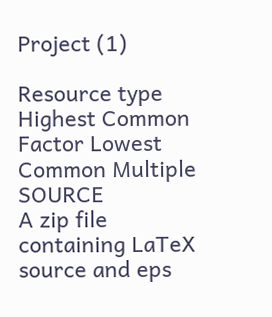Project (1)

Resource type Highest Common Factor Lowest Common Multiple SOURCE
A zip file containing LaTeX source and eps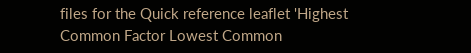files for the Quick reference leaflet 'Highest Common Factor Lowest Common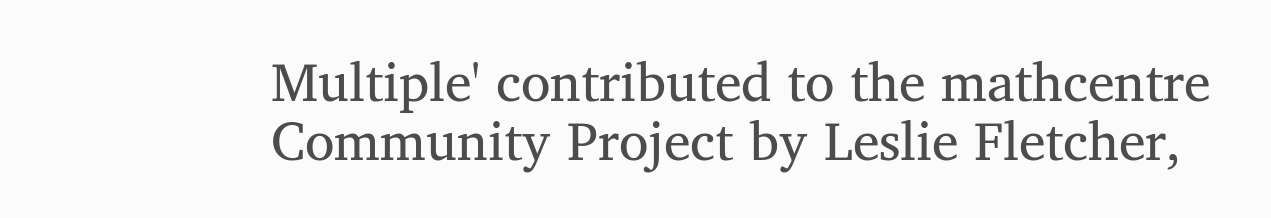Multiple' contributed to the mathcentre Community Project by Leslie Fletcher,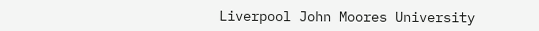Liverpool John Moores University